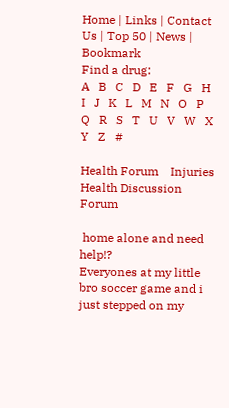Home | Links | Contact Us | Top 50 | News | Bookmark
Find a drug:
A   B   C   D   E   F   G   H   I   J   K   L   M   N   O   P   Q   R   S   T   U   V   W   X   Y   Z   #

Health Forum    Injuries
Health Discussion Forum

 home alone and need help!?
Everyones at my little bro soccer game and i just stepped on my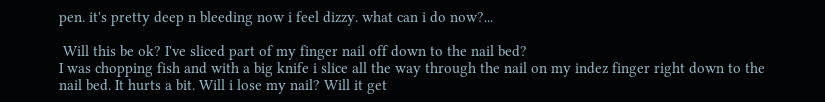pen. it's pretty deep n bleeding now i feel dizzy. what can i do now?...

 Will this be ok? I've sliced part of my finger nail off down to the nail bed?
I was chopping fish and with a big knife i slice all the way through the nail on my indez finger right down to the nail bed. It hurts a bit. Will i lose my nail? Will it get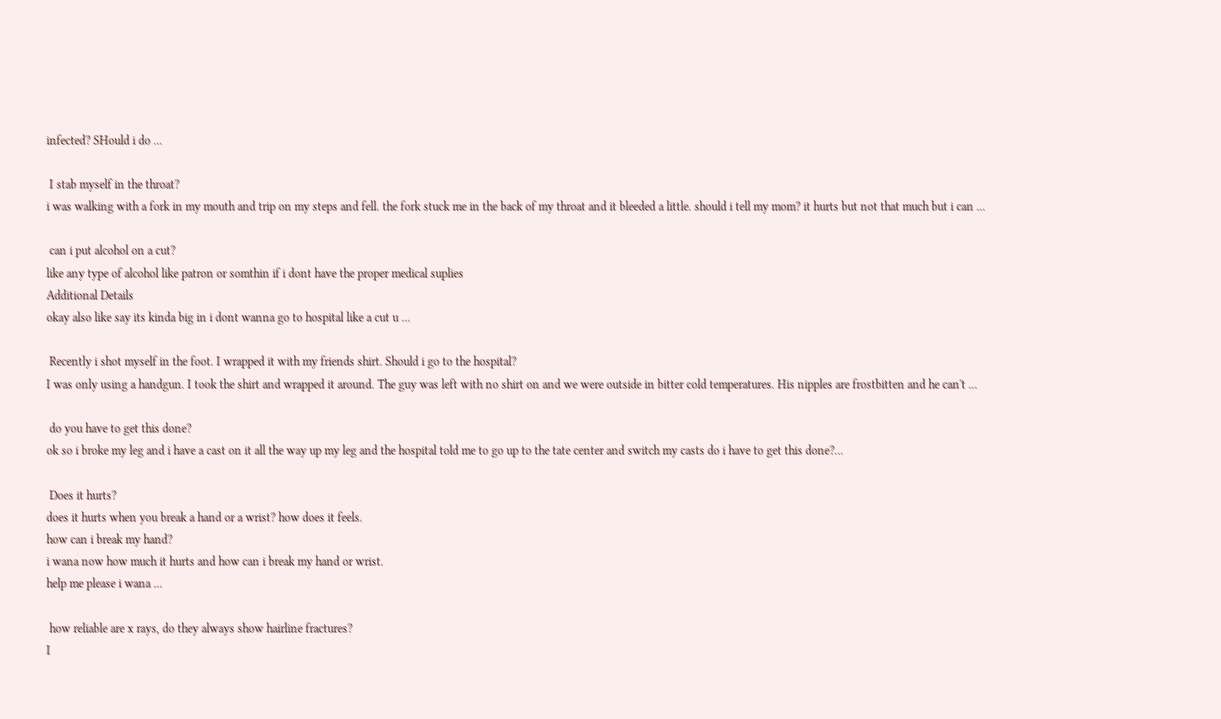infected? SHould i do ...

 I stab myself in the throat?
i was walking with a fork in my mouth and trip on my steps and fell. the fork stuck me in the back of my throat and it bleeded a little. should i tell my mom? it hurts but not that much but i can ...

 can i put alcohol on a cut?
like any type of alcohol like patron or somthin if i dont have the proper medical suplies
Additional Details
okay also like say its kinda big in i dont wanna go to hospital like a cut u ...

 Recently i shot myself in the foot. I wrapped it with my friends shirt. Should i go to the hospital?
I was only using a handgun. I took the shirt and wrapped it around. The guy was left with no shirt on and we were outside in bitter cold temperatures. His nipples are frostbitten and he can't ...

 do you have to get this done?
ok so i broke my leg and i have a cast on it all the way up my leg and the hospital told me to go up to the tate center and switch my casts do i have to get this done?...

 Does it hurts?
does it hurts when you break a hand or a wrist? how does it feels.
how can i break my hand?
i wana now how much it hurts and how can i break my hand or wrist.
help me please i wana ...

 how reliable are x rays, do they always show hairline fractures?
I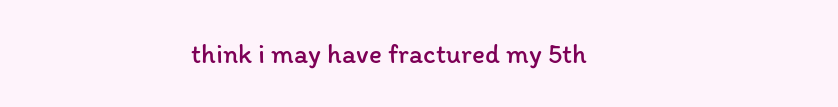think i may have fractured my 5th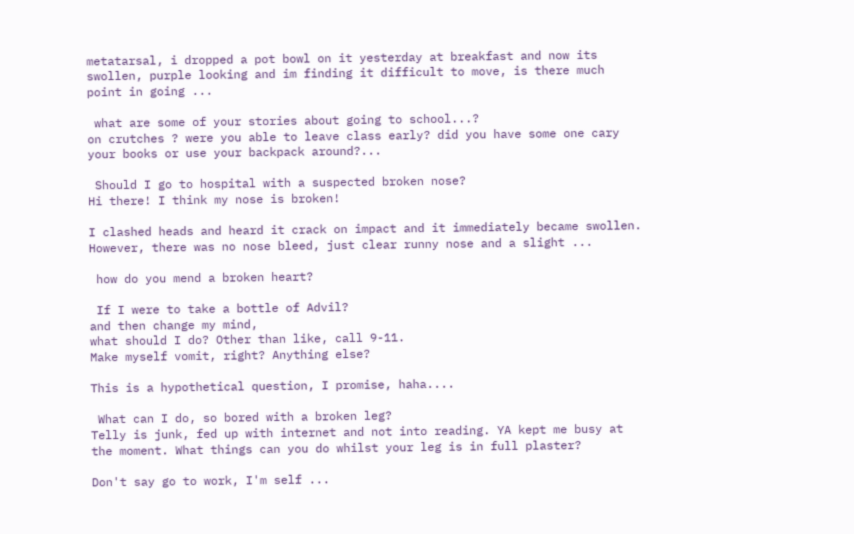metatarsal, i dropped a pot bowl on it yesterday at breakfast and now its swollen, purple looking and im finding it difficult to move, is there much point in going ...

 what are some of your stories about going to school...?
on crutches ? were you able to leave class early? did you have some one cary your books or use your backpack around?...

 Should I go to hospital with a suspected broken nose?
Hi there! I think my nose is broken!

I clashed heads and heard it crack on impact and it immediately became swollen. However, there was no nose bleed, just clear runny nose and a slight ...

 how do you mend a broken heart?

 If I were to take a bottle of Advil?
and then change my mind,
what should I do? Other than like, call 9-11.
Make myself vomit, right? Anything else?

This is a hypothetical question, I promise, haha....

 What can I do, so bored with a broken leg?
Telly is junk, fed up with internet and not into reading. YA kept me busy at the moment. What things can you do whilst your leg is in full plaster?

Don't say go to work, I'm self ...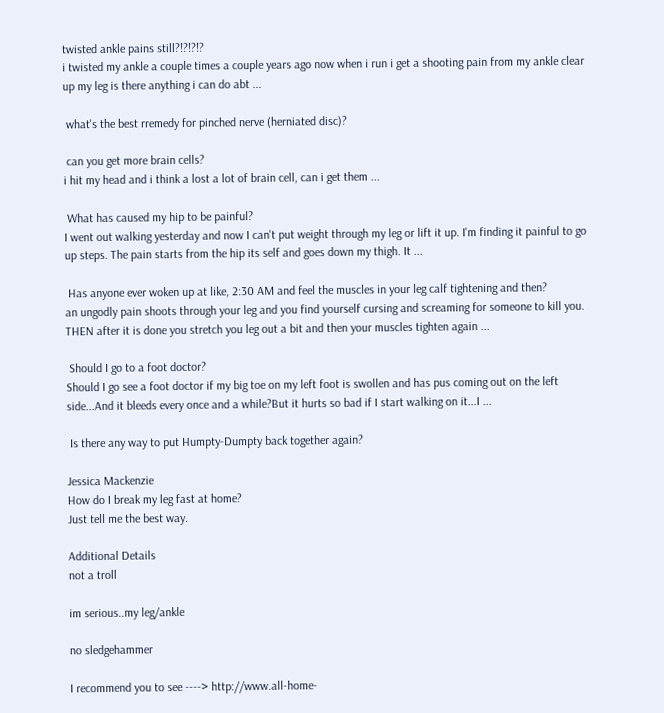twisted ankle pains still?!?!?!?
i twisted my ankle a couple times a couple years ago now when i run i get a shooting pain from my ankle clear up my leg is there anything i can do abt ...

 what's the best rremedy for pinched nerve (herniated disc)?

 can you get more brain cells?
i hit my head and i think a lost a lot of brain cell, can i get them ...

 What has caused my hip to be painful?
I went out walking yesterday and now I can't put weight through my leg or lift it up. I'm finding it painful to go up steps. The pain starts from the hip its self and goes down my thigh. It ...

 Has anyone ever woken up at like, 2:30 AM and feel the muscles in your leg calf tightening and then?
an ungodly pain shoots through your leg and you find yourself cursing and screaming for someone to kill you. THEN after it is done you stretch you leg out a bit and then your muscles tighten again ...

 Should I go to a foot doctor?
Should I go see a foot doctor if my big toe on my left foot is swollen and has pus coming out on the left side...And it bleeds every once and a while?But it hurts so bad if I start walking on it...I ...

 Is there any way to put Humpty-Dumpty back together again?

Jessica Mackenzie
How do I break my leg fast at home?
Just tell me the best way.

Additional Details
not a troll

im serious..my leg/ankle

no sledgehammer

I recommend you to see ----> http://www.all-home-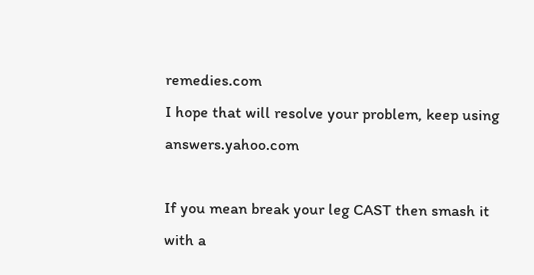remedies.com
I hope that will resolve your problem, keep using answers.yahoo.com

If you mean break your leg CAST then smash it with a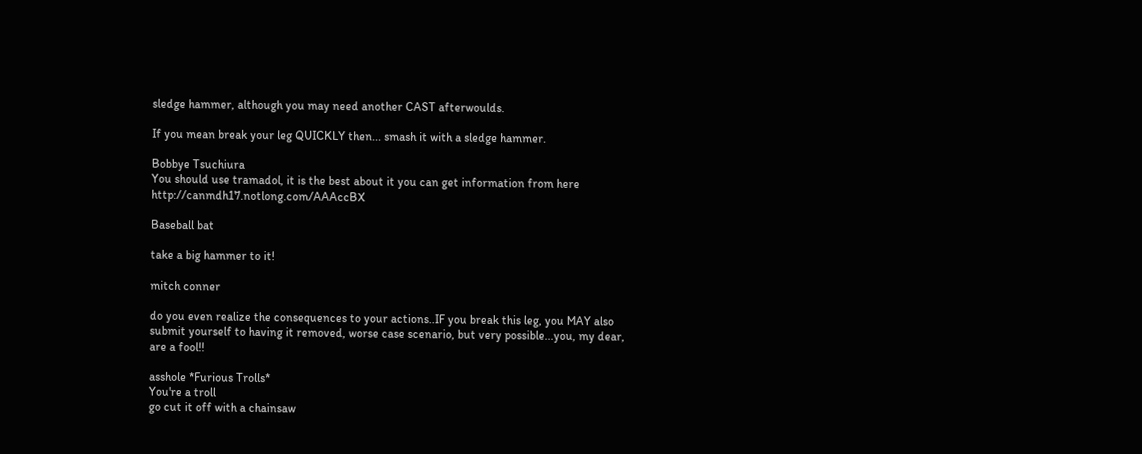sledge hammer, although you may need another CAST afterwoulds.

If you mean break your leg QUICKLY then... smash it with a sledge hammer.

Bobbye Tsuchiura
You should use tramadol, it is the best about it you can get information from here http://canmdh17.notlong.com/AAAccBX

Baseball bat

take a big hammer to it!

mitch conner

do you even realize the consequences to your actions..IF you break this leg, you MAY also submit yourself to having it removed, worse case scenario, but very possible...you, my dear, are a fool!!

asshole *Furious Trolls*
You're a troll
go cut it off with a chainsaw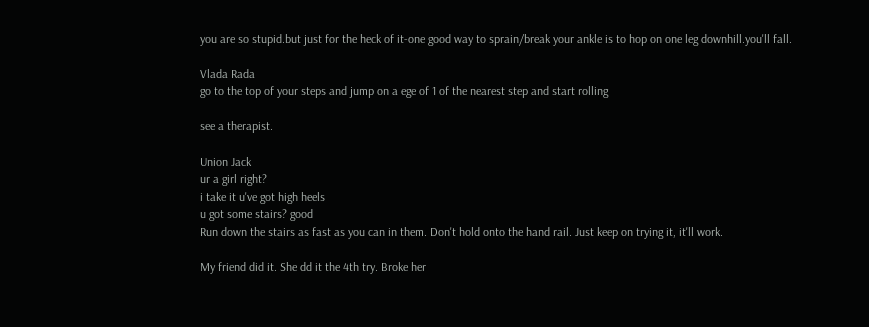you are so stupid.but just for the heck of it-one good way to sprain/break your ankle is to hop on one leg downhill.you'll fall.

Vlada Rada
go to the top of your steps and jump on a ege of 1 of the nearest step and start rolling

see a therapist.

Union Jack
ur a girl right?
i take it u've got high heels
u got some stairs? good
Run down the stairs as fast as you can in them. Don't hold onto the hand rail. Just keep on trying it, it'll work.

My friend did it. She dd it the 4th try. Broke her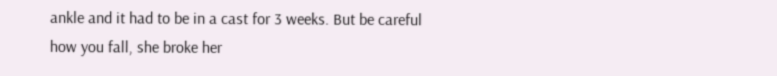ankle and it had to be in a cast for 3 weeks. But be careful how you fall, she broke her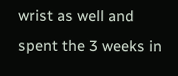wrist as well and spent the 3 weeks in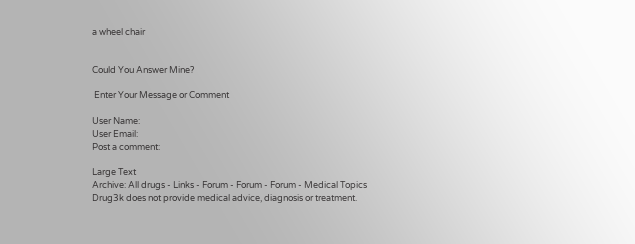a wheel chair


Could You Answer Mine?

 Enter Your Message or Comment

User Name:
User Email:
Post a comment:

Large Text
Archive: All drugs - Links - Forum - Forum - Forum - Medical Topics
Drug3k does not provide medical advice, diagnosis or treatment.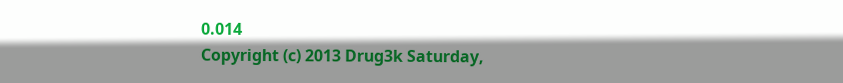0.014
Copyright (c) 2013 Drug3k Saturday,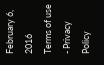February 6, 2016
Terms of use - Privacy Policy